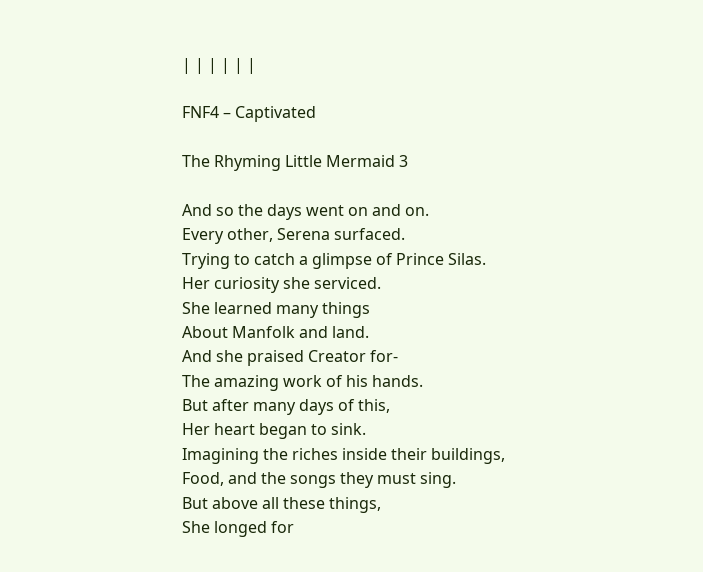| | | | | |

FNF4 – Captivated

The Rhyming Little Mermaid 3

And so the days went on and on.
Every other, Serena surfaced.
Trying to catch a glimpse of Prince Silas.
Her curiosity she serviced.
She learned many things
About Manfolk and land.
And she praised Creator for-
The amazing work of his hands.
But after many days of this,
Her heart began to sink.
Imagining the riches inside their buildings,
Food, and the songs they must sing.
But above all these things,
She longed for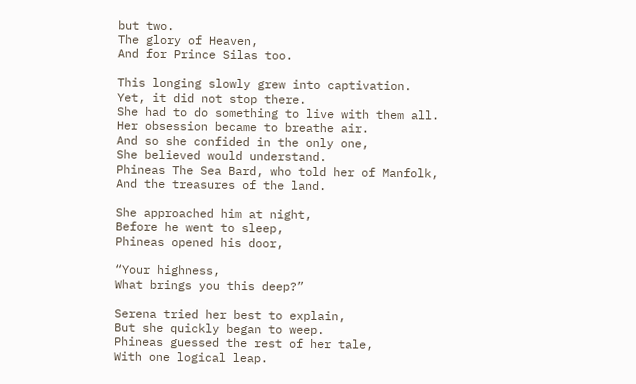but two.
The glory of Heaven,
And for Prince Silas too.

This longing slowly grew into captivation.
Yet, it did not stop there.
She had to do something to live with them all.
Her obsession became to breathe air.
And so she confided in the only one,
She believed would understand.
Phineas The Sea Bard, who told her of Manfolk,
And the treasures of the land.

She approached him at night,
Before he went to sleep,
Phineas opened his door,

“Your highness,
What brings you this deep?”

Serena tried her best to explain,
But she quickly began to weep.
Phineas guessed the rest of her tale,
With one logical leap.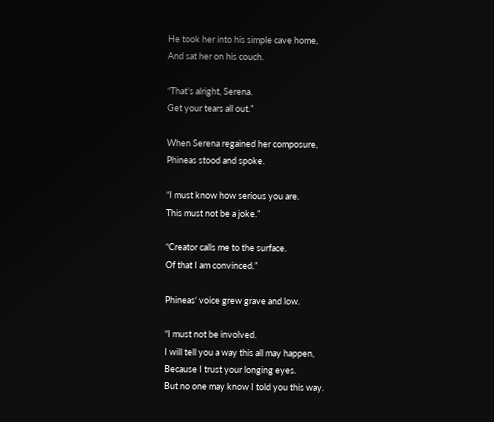He took her into his simple cave home,
And sat her on his couch.

“That’s alright, Serena.
Get your tears all out.”

When Serena regained her composure,
Phineas stood and spoke.

“I must know how serious you are.
This must not be a joke.”

“Creator calls me to the surface.
Of that I am convinced.”

Phineas‘ voice grew grave and low.

“I must not be involved.
I will tell you a way this all may happen,
Because I trust your longing eyes.
But no one may know I told you this way.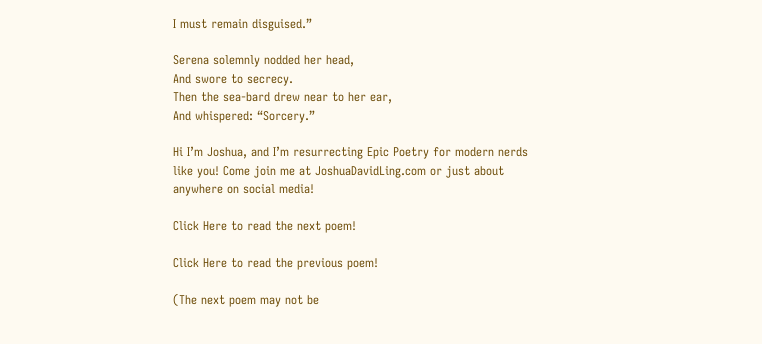I must remain disguised.”

Serena solemnly nodded her head,
And swore to secrecy.
Then the sea-bard drew near to her ear,
And whispered: “Sorcery.”

Hi I’m Joshua, and I’m resurrecting Epic Poetry for modern nerds like you! Come join me at JoshuaDavidLing.com or just about anywhere on social media!

Click Here to read the next poem!

Click Here to read the previous poem!

(The next poem may not be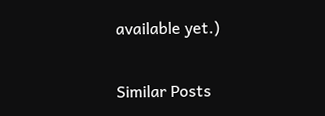available yet.)

Similar Posts